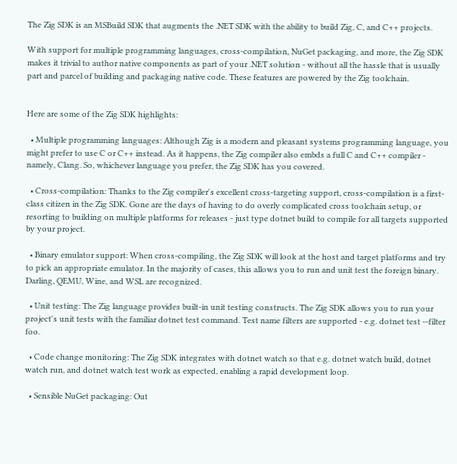The Zig SDK is an MSBuild SDK that augments the .NET SDK with the ability to build Zig, C, and C++ projects.

With support for multiple programming languages, cross-compilation, NuGet packaging, and more, the Zig SDK makes it trivial to author native components as part of your .NET solution - without all the hassle that is usually part and parcel of building and packaging native code. These features are powered by the Zig toolchain.


Here are some of the Zig SDK highlights:

  • Multiple programming languages: Although Zig is a modern and pleasant systems programming language, you might prefer to use C or C++ instead. As it happens, the Zig compiler also embds a full C and C++ compiler - namely, Clang. So, whichever language you prefer, the Zig SDK has you covered.

  • Cross-compilation: Thanks to the Zig compiler's excellent cross-targeting support, cross-compilation is a first-class citizen in the Zig SDK. Gone are the days of having to do overly complicated cross toolchain setup, or resorting to building on multiple platforms for releases - just type dotnet build to compile for all targets supported by your project.

  • Binary emulator support: When cross-compiling, the Zig SDK will look at the host and target platforms and try to pick an appropriate emulator. In the majority of cases, this allows you to run and unit test the foreign binary. Darling, QEMU, Wine, and WSL are recognized.

  • Unit testing: The Zig language provides built-in unit testing constructs. The Zig SDK allows you to run your project's unit tests with the familiar dotnet test command. Test name filters are supported - e.g. dotnet test --filter foo.

  • Code change monitoring: The Zig SDK integrates with dotnet watch so that e.g. dotnet watch build, dotnet watch run, and dotnet watch test work as expected, enabling a rapid development loop.

  • Sensible NuGet packaging: Out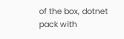of the box, dotnet pack with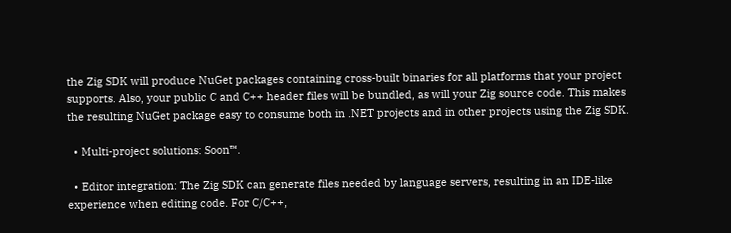the Zig SDK will produce NuGet packages containing cross-built binaries for all platforms that your project supports. Also, your public C and C++ header files will be bundled, as will your Zig source code. This makes the resulting NuGet package easy to consume both in .NET projects and in other projects using the Zig SDK.

  • Multi-project solutions: Soon™.

  • Editor integration: The Zig SDK can generate files needed by language servers, resulting in an IDE-like experience when editing code. For C/C++,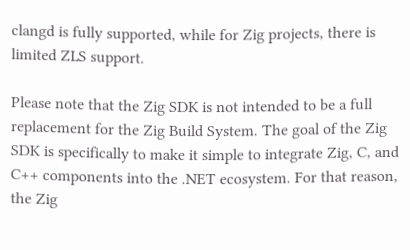clangd is fully supported, while for Zig projects, there is limited ZLS support.

Please note that the Zig SDK is not intended to be a full replacement for the Zig Build System. The goal of the Zig SDK is specifically to make it simple to integrate Zig, C, and C++ components into the .NET ecosystem. For that reason, the Zig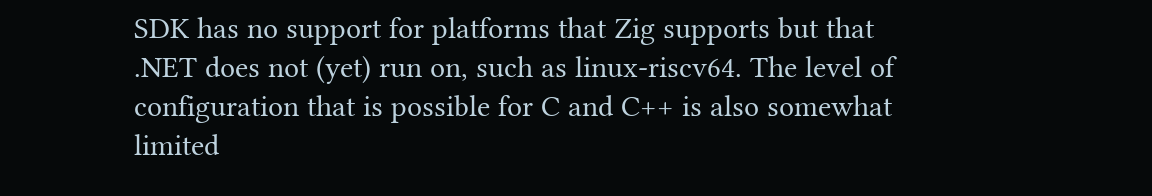SDK has no support for platforms that Zig supports but that .NET does not (yet) run on, such as linux-riscv64. The level of configuration that is possible for C and C++ is also somewhat limited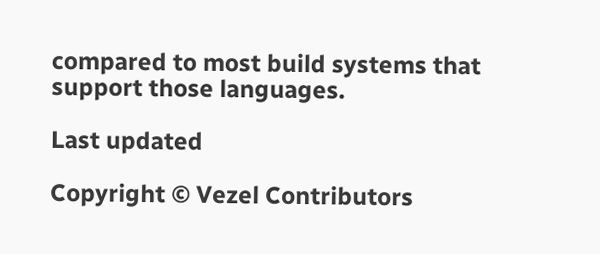compared to most build systems that support those languages.

Last updated

Copyright © Vezel Contributors